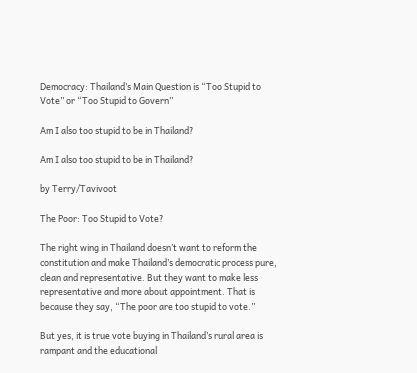Democracy: Thailand’s Main Question is “Too Stupid to Vote” or “Too Stupid to Govern”

Am I also too stupid to be in Thailand?

Am I also too stupid to be in Thailand?

by Terry/Tavivoot

The Poor: Too Stupid to Vote?

The right wing in Thailand doesn’t want to reform the constitution and make Thailand’s democratic process pure, clean and representative. But they want to make less representative and more about appointment. That is because they say, “The poor are too stupid to vote.”

But yes, it is true vote buying in Thailand’s rural area is rampant and the educational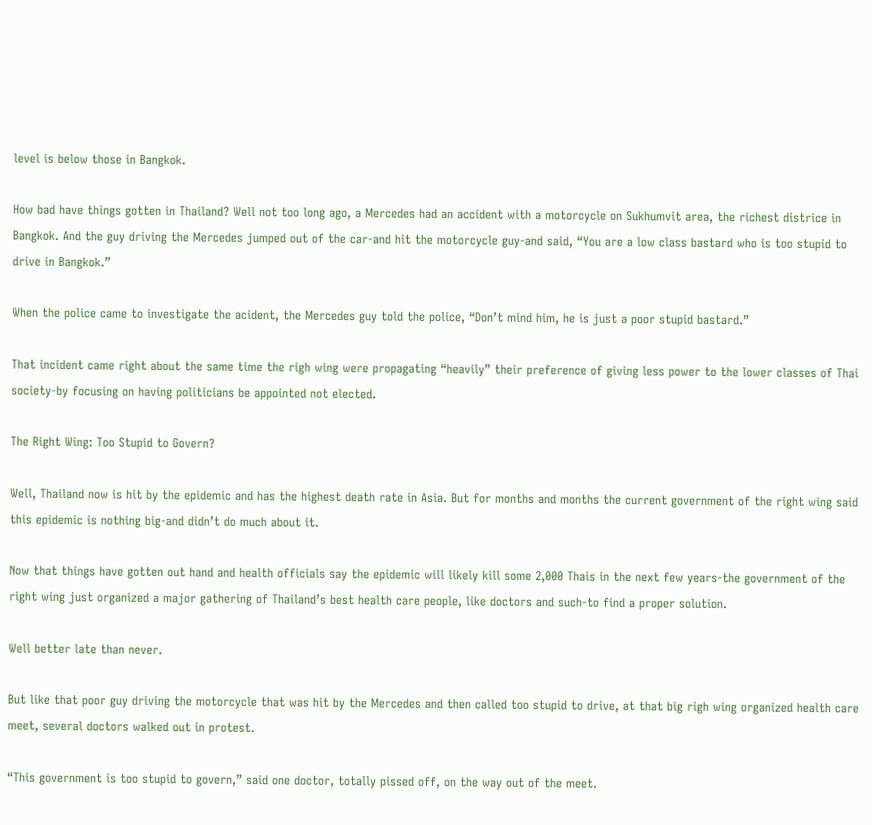level is below those in Bangkok.

How bad have things gotten in Thailand? Well not too long ago, a Mercedes had an accident with a motorcycle on Sukhumvit area, the richest districe in Bangkok. And the guy driving the Mercedes jumped out of the car-and hit the motorcycle guy-and said, “You are a low class bastard who is too stupid to drive in Bangkok.”

When the police came to investigate the acident, the Mercedes guy told the police, “Don’t mind him, he is just a poor stupid bastard.”

That incident came right about the same time the righ wing were propagating “heavily” their preference of giving less power to the lower classes of Thai society-by focusing on having politicians be appointed not elected.

The Right Wing: Too Stupid to Govern?

Well, Thailand now is hit by the epidemic and has the highest death rate in Asia. But for months and months the current government of the right wing said this epidemic is nothing big-and didn’t do much about it.

Now that things have gotten out hand and health officials say the epidemic will likely kill some 2,000 Thais in the next few years-the government of the right wing just organized a major gathering of Thailand’s best health care people, like doctors and such-to find a proper solution.

Well better late than never.

But like that poor guy driving the motorcycle that was hit by the Mercedes and then called too stupid to drive, at that big righ wing organized health care meet, several doctors walked out in protest.

“This government is too stupid to govern,” said one doctor, totally pissed off, on the way out of the meet.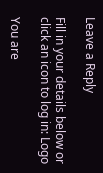Leave a Reply

Fill in your details below or click an icon to log in: Logo

You are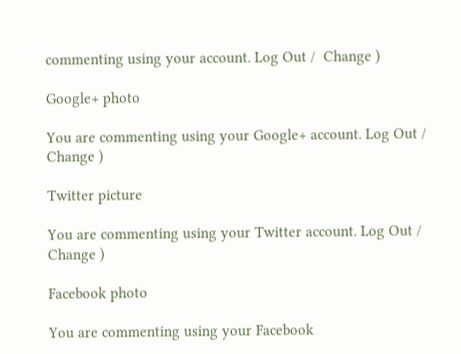commenting using your account. Log Out /  Change )

Google+ photo

You are commenting using your Google+ account. Log Out /  Change )

Twitter picture

You are commenting using your Twitter account. Log Out /  Change )

Facebook photo

You are commenting using your Facebook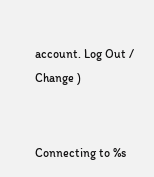account. Log Out /  Change )


Connecting to %s